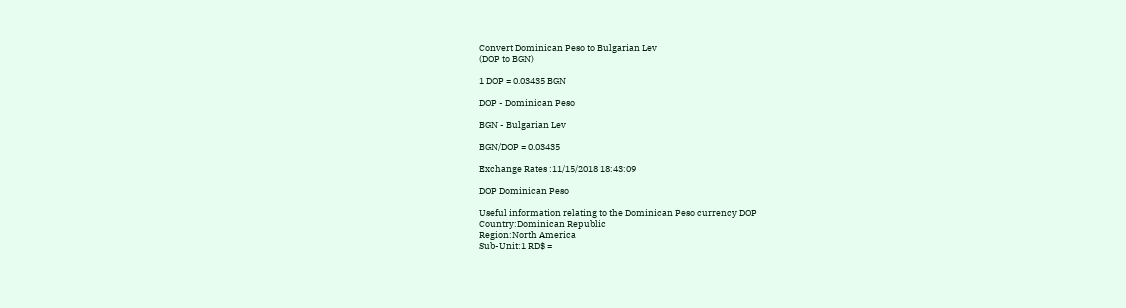Convert Dominican Peso to Bulgarian Lev
(DOP to BGN)

1 DOP = 0.03435 BGN

DOP - Dominican Peso

BGN - Bulgarian Lev

BGN/DOP = 0.03435

Exchange Rates :11/15/2018 18:43:09

DOP Dominican Peso

Useful information relating to the Dominican Peso currency DOP
Country:Dominican Republic
Region:North America
Sub-Unit:1 RD$ =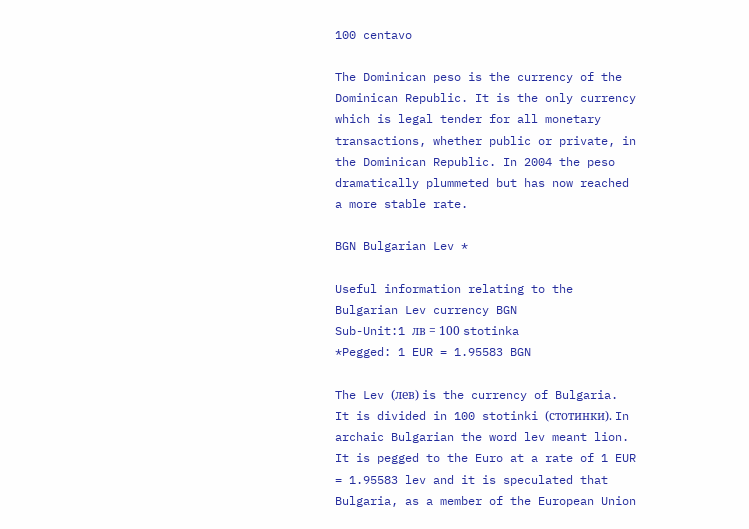100 centavo

The Dominican peso is the currency of the Dominican Republic. It is the only currency which is legal tender for all monetary transactions, whether public or private, in the Dominican Republic. In 2004 the peso dramatically plummeted but has now reached a more stable rate.

BGN Bulgarian Lev *

Useful information relating to the Bulgarian Lev currency BGN
Sub-Unit:1 лв = 100 stotinka
*Pegged: 1 EUR = 1.95583 BGN

The Lev (лев) is the currency of Bulgaria. It is divided in 100 stotinki (стотинки). In archaic Bulgarian the word lev meant lion. It is pegged to the Euro at a rate of 1 EUR = 1.95583 lev and it is speculated that Bulgaria, as a member of the European Union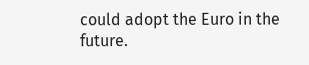could adopt the Euro in the future.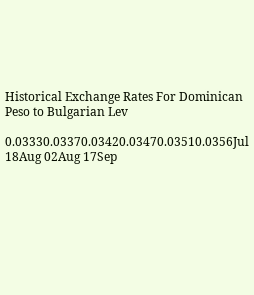Historical Exchange Rates For Dominican Peso to Bulgarian Lev

0.03330.03370.03420.03470.03510.0356Jul 18Aug 02Aug 17Sep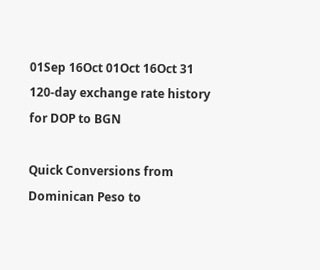01Sep 16Oct 01Oct 16Oct 31
120-day exchange rate history for DOP to BGN

Quick Conversions from Dominican Peso to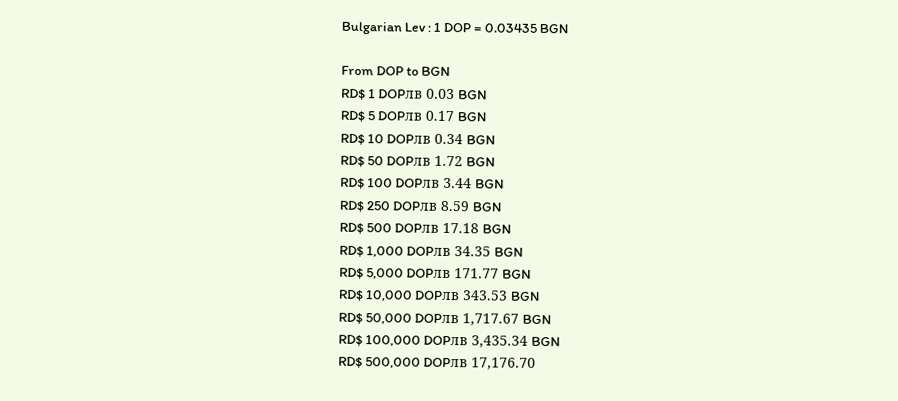Bulgarian Lev : 1 DOP = 0.03435 BGN

From DOP to BGN
RD$ 1 DOPлв 0.03 BGN
RD$ 5 DOPлв 0.17 BGN
RD$ 10 DOPлв 0.34 BGN
RD$ 50 DOPлв 1.72 BGN
RD$ 100 DOPлв 3.44 BGN
RD$ 250 DOPлв 8.59 BGN
RD$ 500 DOPлв 17.18 BGN
RD$ 1,000 DOPлв 34.35 BGN
RD$ 5,000 DOPлв 171.77 BGN
RD$ 10,000 DOPлв 343.53 BGN
RD$ 50,000 DOPлв 1,717.67 BGN
RD$ 100,000 DOPлв 3,435.34 BGN
RD$ 500,000 DOPлв 17,176.70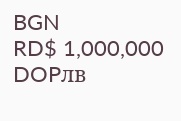BGN
RD$ 1,000,000 DOPлв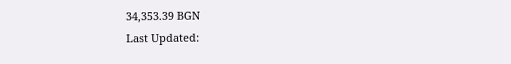34,353.39 BGN
Last Updated: